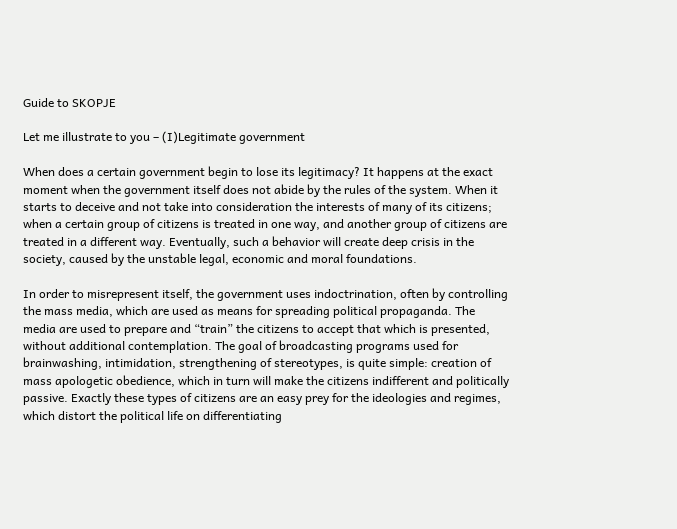Guide to SKOPJE

Let me illustrate to you – (I)Legitimate government

When does a certain government begin to lose its legitimacy? It happens at the exact moment when the government itself does not abide by the rules of the system. When it starts to deceive and not take into consideration the interests of many of its citizens; when a certain group of citizens is treated in one way, and another group of citizens are treated in a different way. Eventually, such a behavior will create deep crisis in the society, caused by the unstable legal, economic and moral foundations.

In order to misrepresent itself, the government uses indoctrination, often by controlling the mass media, which are used as means for spreading political propaganda. The media are used to prepare and “train” the citizens to accept that which is presented, without additional contemplation. The goal of broadcasting programs used for brainwashing, intimidation, strengthening of stereotypes, is quite simple: creation of mass apologetic obedience, which in turn will make the citizens indifferent and politically passive. Exactly these types of citizens are an easy prey for the ideologies and regimes, which distort the political life on differentiating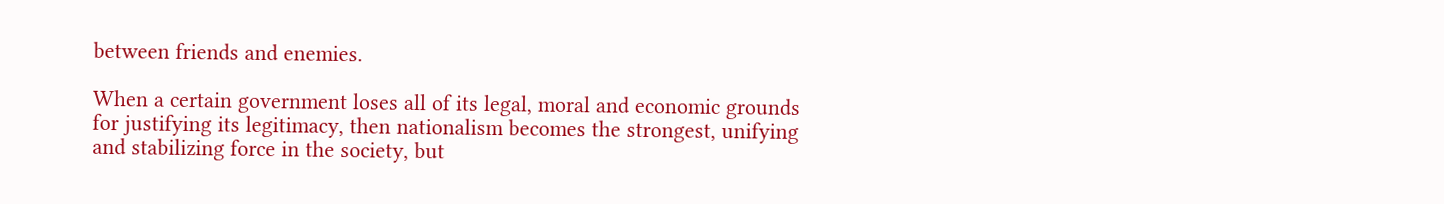between friends and enemies.

When a certain government loses all of its legal, moral and economic grounds for justifying its legitimacy, then nationalism becomes the strongest, unifying and stabilizing force in the society, but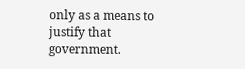only as a means to justify that government.